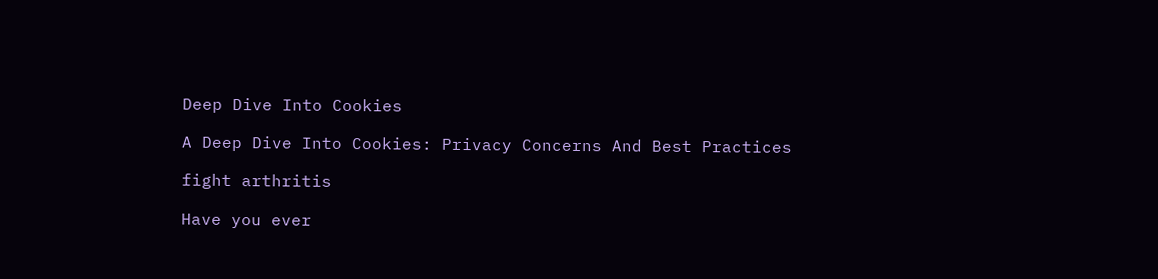Deep Dive Into Cookies

A Deep Dive Into Cookies: Privacy Concerns And Best Practices

fight arthritis

Have you ever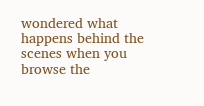wondered what happens behind the scenes when you browse the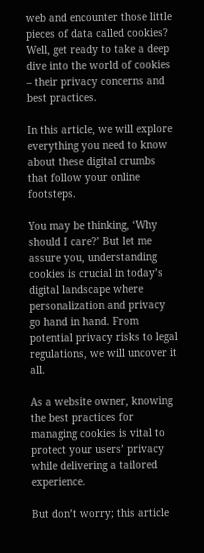web and encounter those little pieces of data called cookies? Well, get ready to take a deep dive into the world of cookies – their privacy concerns and best practices.

In this article, we will explore everything you need to know about these digital crumbs that follow your online footsteps.

You may be thinking, ‘Why should I care?’ But let me assure you, understanding cookies is crucial in today’s digital landscape where personalization and privacy go hand in hand. From potential privacy risks to legal regulations, we will uncover it all.

As a website owner, knowing the best practices for managing cookies is vital to protect your users’ privacy while delivering a tailored experience.

But don’t worry; this article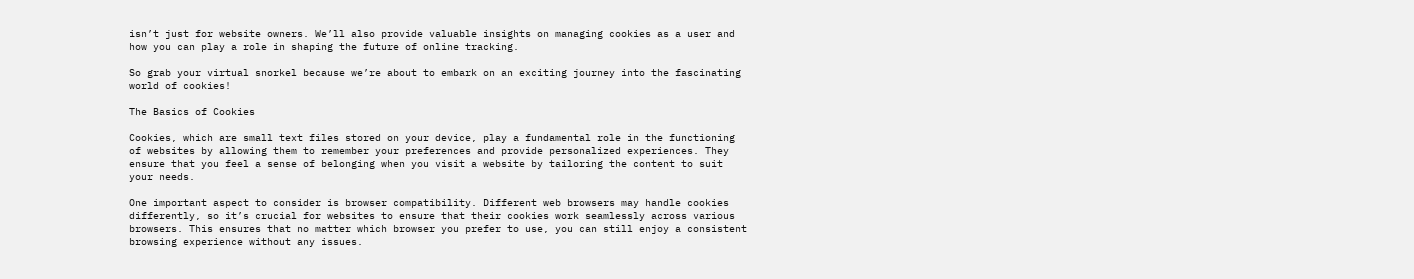isn’t just for website owners. We’ll also provide valuable insights on managing cookies as a user and how you can play a role in shaping the future of online tracking.

So grab your virtual snorkel because we’re about to embark on an exciting journey into the fascinating world of cookies!

The Basics of Cookies

Cookies, which are small text files stored on your device, play a fundamental role in the functioning of websites by allowing them to remember your preferences and provide personalized experiences. They ensure that you feel a sense of belonging when you visit a website by tailoring the content to suit your needs.

One important aspect to consider is browser compatibility. Different web browsers may handle cookies differently, so it’s crucial for websites to ensure that their cookies work seamlessly across various browsers. This ensures that no matter which browser you prefer to use, you can still enjoy a consistent browsing experience without any issues.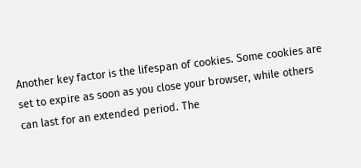Another key factor is the lifespan of cookies. Some cookies are set to expire as soon as you close your browser, while others can last for an extended period. The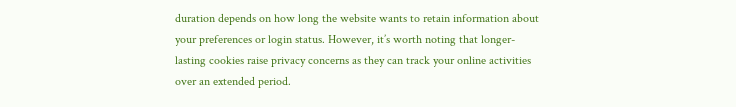duration depends on how long the website wants to retain information about your preferences or login status. However, it’s worth noting that longer-lasting cookies raise privacy concerns as they can track your online activities over an extended period.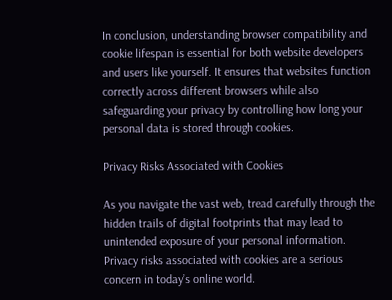In conclusion, understanding browser compatibility and cookie lifespan is essential for both website developers and users like yourself. It ensures that websites function correctly across different browsers while also safeguarding your privacy by controlling how long your personal data is stored through cookies.

Privacy Risks Associated with Cookies

As you navigate the vast web, tread carefully through the hidden trails of digital footprints that may lead to unintended exposure of your personal information. Privacy risks associated with cookies are a serious concern in today’s online world.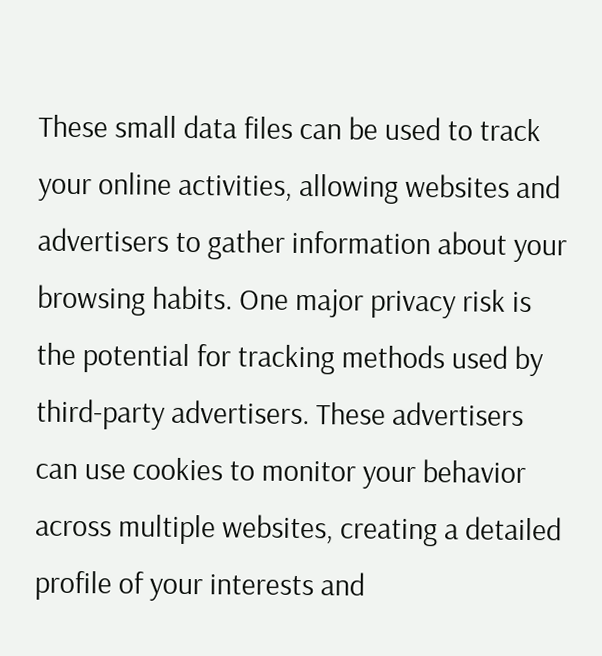These small data files can be used to track your online activities, allowing websites and advertisers to gather information about your browsing habits. One major privacy risk is the potential for tracking methods used by third-party advertisers. These advertisers can use cookies to monitor your behavior across multiple websites, creating a detailed profile of your interests and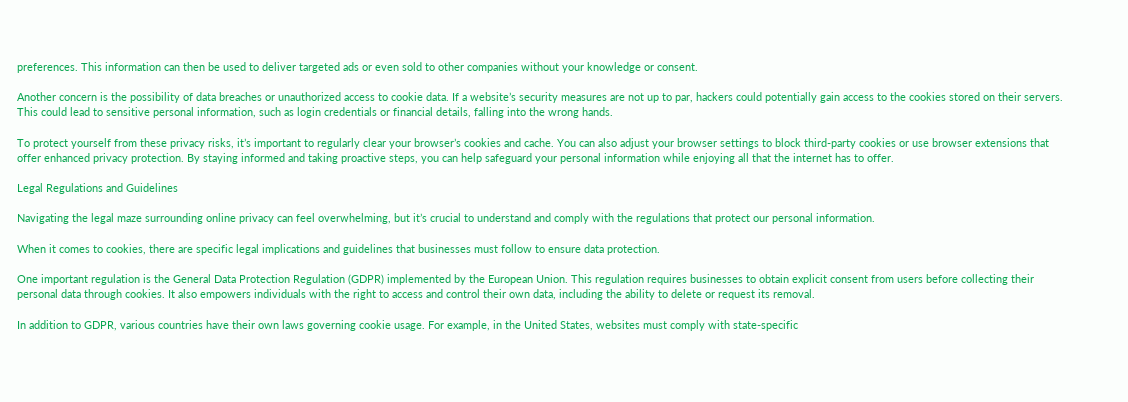preferences. This information can then be used to deliver targeted ads or even sold to other companies without your knowledge or consent.

Another concern is the possibility of data breaches or unauthorized access to cookie data. If a website’s security measures are not up to par, hackers could potentially gain access to the cookies stored on their servers. This could lead to sensitive personal information, such as login credentials or financial details, falling into the wrong hands.

To protect yourself from these privacy risks, it’s important to regularly clear your browser’s cookies and cache. You can also adjust your browser settings to block third-party cookies or use browser extensions that offer enhanced privacy protection. By staying informed and taking proactive steps, you can help safeguard your personal information while enjoying all that the internet has to offer.

Legal Regulations and Guidelines

Navigating the legal maze surrounding online privacy can feel overwhelming, but it’s crucial to understand and comply with the regulations that protect our personal information.

When it comes to cookies, there are specific legal implications and guidelines that businesses must follow to ensure data protection.

One important regulation is the General Data Protection Regulation (GDPR) implemented by the European Union. This regulation requires businesses to obtain explicit consent from users before collecting their personal data through cookies. It also empowers individuals with the right to access and control their own data, including the ability to delete or request its removal.

In addition to GDPR, various countries have their own laws governing cookie usage. For example, in the United States, websites must comply with state-specific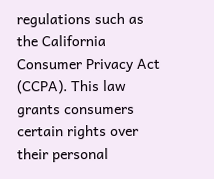regulations such as the California Consumer Privacy Act (CCPA). This law grants consumers certain rights over their personal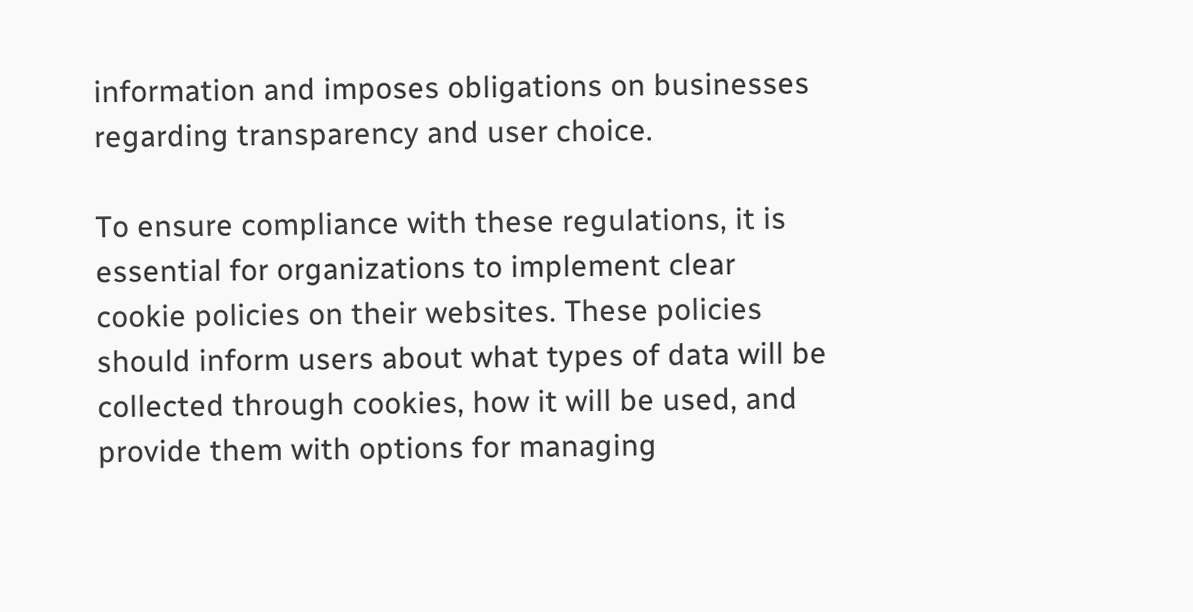information and imposes obligations on businesses regarding transparency and user choice.

To ensure compliance with these regulations, it is essential for organizations to implement clear cookie policies on their websites. These policies should inform users about what types of data will be collected through cookies, how it will be used, and provide them with options for managing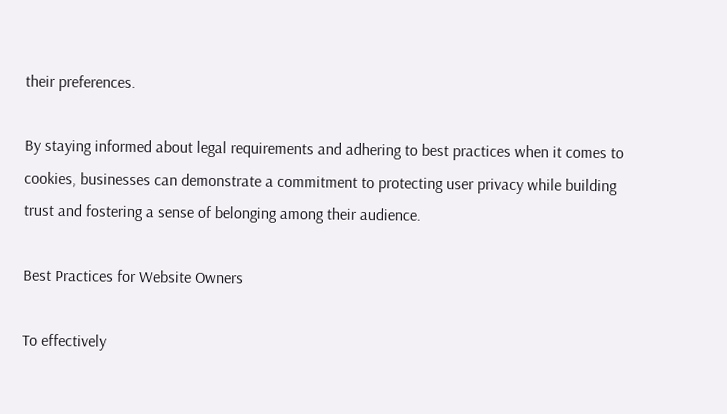their preferences.

By staying informed about legal requirements and adhering to best practices when it comes to cookies, businesses can demonstrate a commitment to protecting user privacy while building trust and fostering a sense of belonging among their audience.

Best Practices for Website Owners

To effectively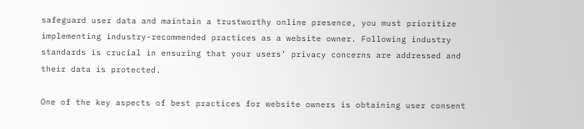safeguard user data and maintain a trustworthy online presence, you must prioritize implementing industry-recommended practices as a website owner. Following industry standards is crucial in ensuring that your users’ privacy concerns are addressed and their data is protected.

One of the key aspects of best practices for website owners is obtaining user consent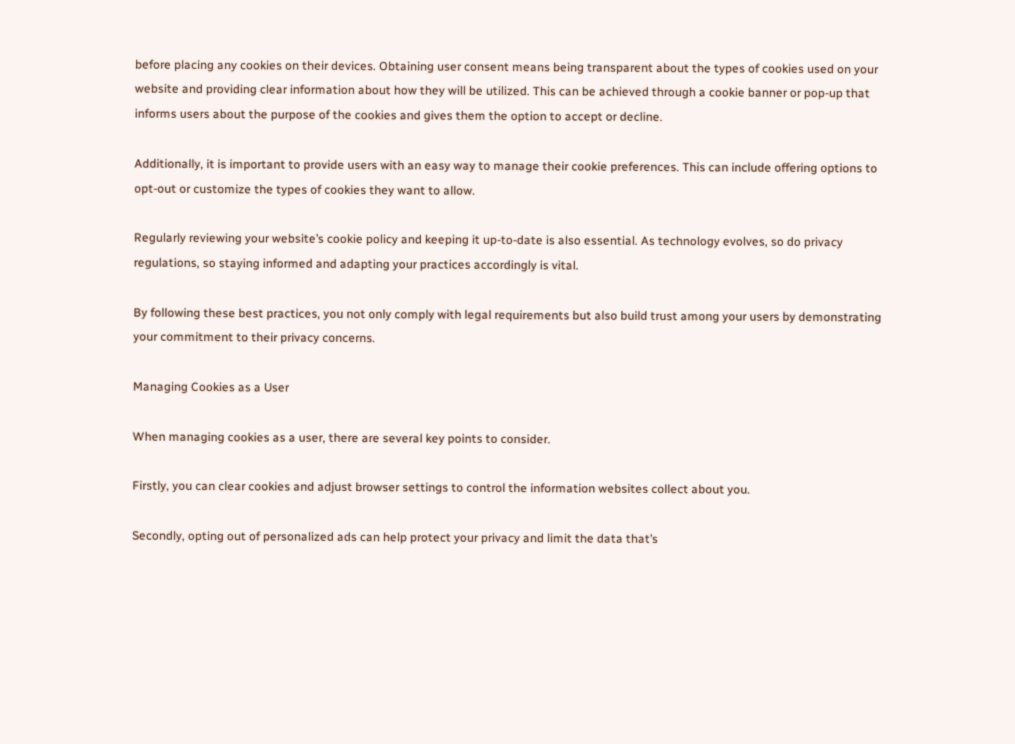before placing any cookies on their devices. Obtaining user consent means being transparent about the types of cookies used on your website and providing clear information about how they will be utilized. This can be achieved through a cookie banner or pop-up that informs users about the purpose of the cookies and gives them the option to accept or decline.

Additionally, it is important to provide users with an easy way to manage their cookie preferences. This can include offering options to opt-out or customize the types of cookies they want to allow.

Regularly reviewing your website’s cookie policy and keeping it up-to-date is also essential. As technology evolves, so do privacy regulations, so staying informed and adapting your practices accordingly is vital.

By following these best practices, you not only comply with legal requirements but also build trust among your users by demonstrating your commitment to their privacy concerns.

Managing Cookies as a User

When managing cookies as a user, there are several key points to consider.

Firstly, you can clear cookies and adjust browser settings to control the information websites collect about you.

Secondly, opting out of personalized ads can help protect your privacy and limit the data that’s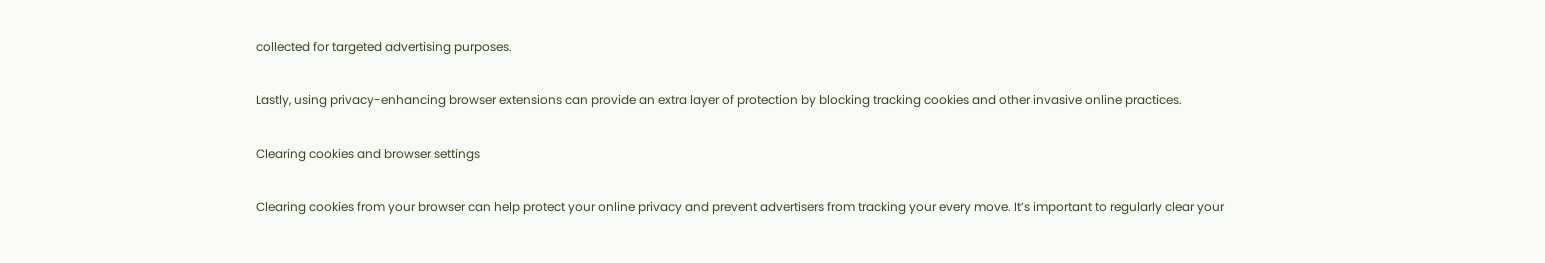collected for targeted advertising purposes.

Lastly, using privacy-enhancing browser extensions can provide an extra layer of protection by blocking tracking cookies and other invasive online practices.

Clearing cookies and browser settings

Clearing cookies from your browser can help protect your online privacy and prevent advertisers from tracking your every move. It’s important to regularly clear your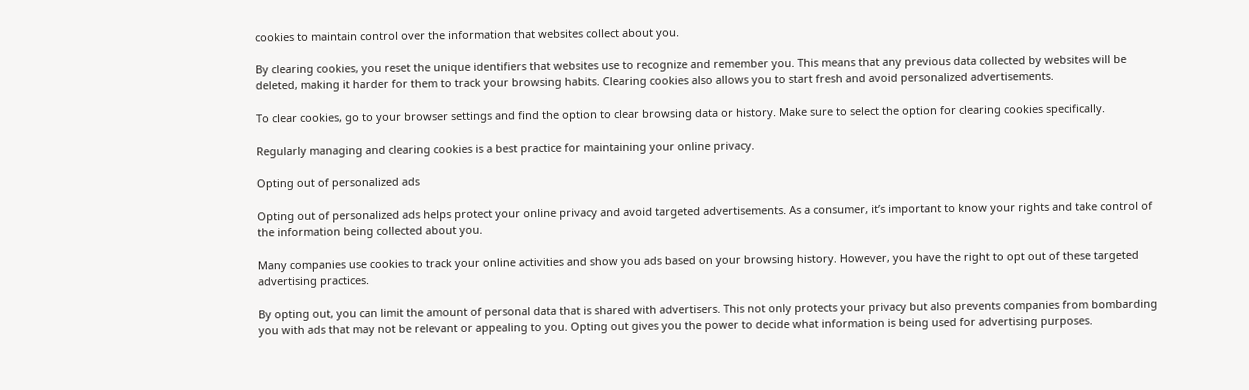cookies to maintain control over the information that websites collect about you.

By clearing cookies, you reset the unique identifiers that websites use to recognize and remember you. This means that any previous data collected by websites will be deleted, making it harder for them to track your browsing habits. Clearing cookies also allows you to start fresh and avoid personalized advertisements.

To clear cookies, go to your browser settings and find the option to clear browsing data or history. Make sure to select the option for clearing cookies specifically.

Regularly managing and clearing cookies is a best practice for maintaining your online privacy.

Opting out of personalized ads

Opting out of personalized ads helps protect your online privacy and avoid targeted advertisements. As a consumer, it’s important to know your rights and take control of the information being collected about you.

Many companies use cookies to track your online activities and show you ads based on your browsing history. However, you have the right to opt out of these targeted advertising practices.

By opting out, you can limit the amount of personal data that is shared with advertisers. This not only protects your privacy but also prevents companies from bombarding you with ads that may not be relevant or appealing to you. Opting out gives you the power to decide what information is being used for advertising purposes.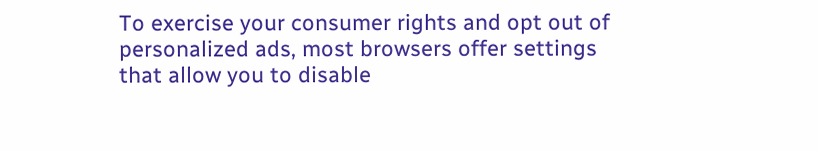To exercise your consumer rights and opt out of personalized ads, most browsers offer settings that allow you to disable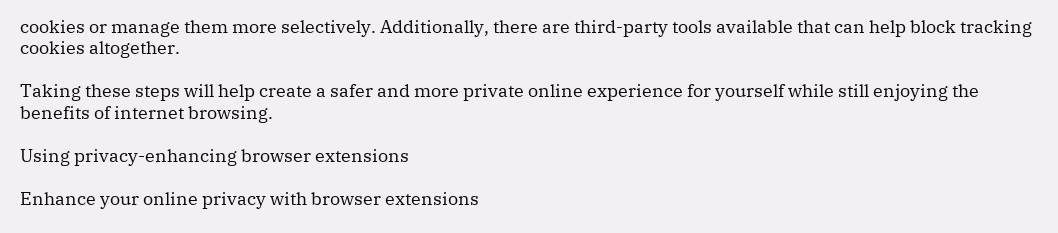cookies or manage them more selectively. Additionally, there are third-party tools available that can help block tracking cookies altogether.

Taking these steps will help create a safer and more private online experience for yourself while still enjoying the benefits of internet browsing.

Using privacy-enhancing browser extensions

Enhance your online privacy with browser extensions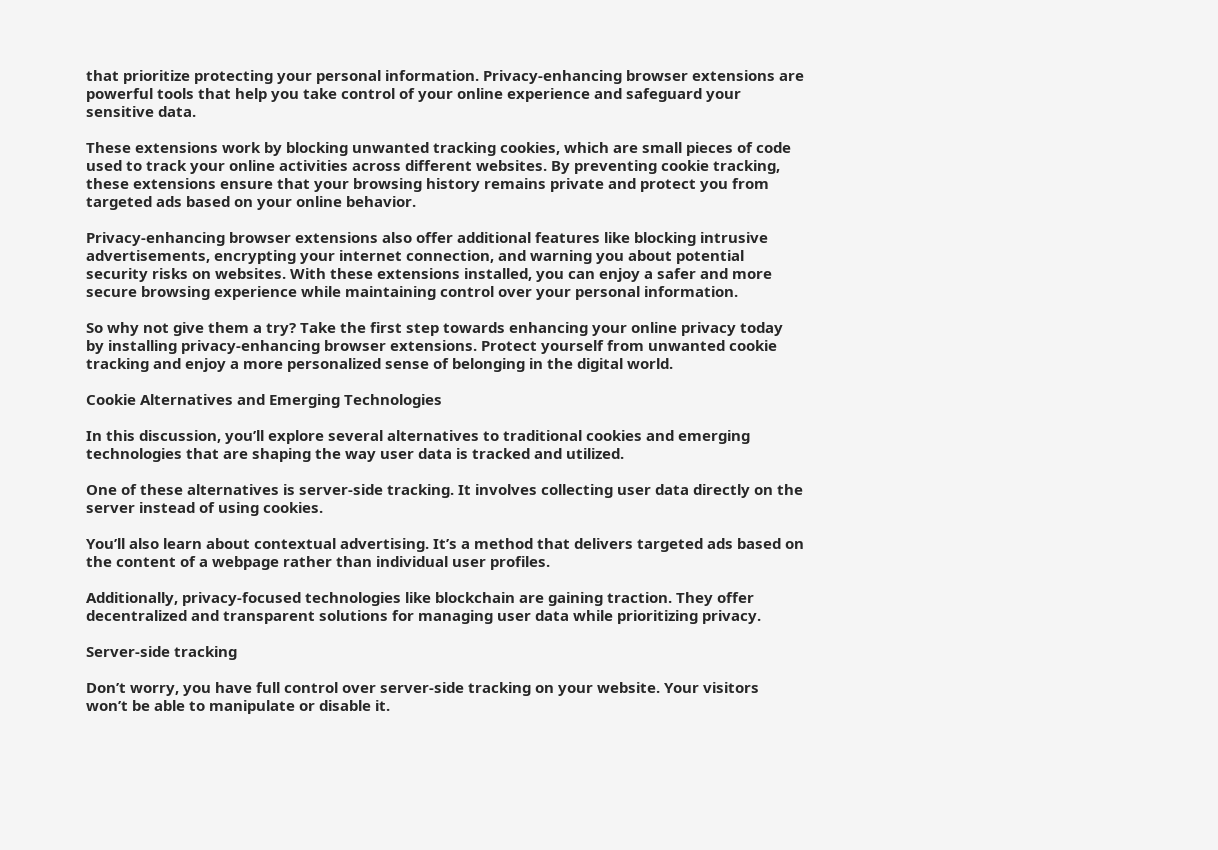that prioritize protecting your personal information. Privacy-enhancing browser extensions are powerful tools that help you take control of your online experience and safeguard your sensitive data.

These extensions work by blocking unwanted tracking cookies, which are small pieces of code used to track your online activities across different websites. By preventing cookie tracking, these extensions ensure that your browsing history remains private and protect you from targeted ads based on your online behavior.

Privacy-enhancing browser extensions also offer additional features like blocking intrusive advertisements, encrypting your internet connection, and warning you about potential security risks on websites. With these extensions installed, you can enjoy a safer and more secure browsing experience while maintaining control over your personal information.

So why not give them a try? Take the first step towards enhancing your online privacy today by installing privacy-enhancing browser extensions. Protect yourself from unwanted cookie tracking and enjoy a more personalized sense of belonging in the digital world.

Cookie Alternatives and Emerging Technologies

In this discussion, you’ll explore several alternatives to traditional cookies and emerging technologies that are shaping the way user data is tracked and utilized.

One of these alternatives is server-side tracking. It involves collecting user data directly on the server instead of using cookies.

You’ll also learn about contextual advertising. It’s a method that delivers targeted ads based on the content of a webpage rather than individual user profiles.

Additionally, privacy-focused technologies like blockchain are gaining traction. They offer decentralized and transparent solutions for managing user data while prioritizing privacy.

Server-side tracking

Don’t worry, you have full control over server-side tracking on your website. Your visitors won’t be able to manipulate or disable it.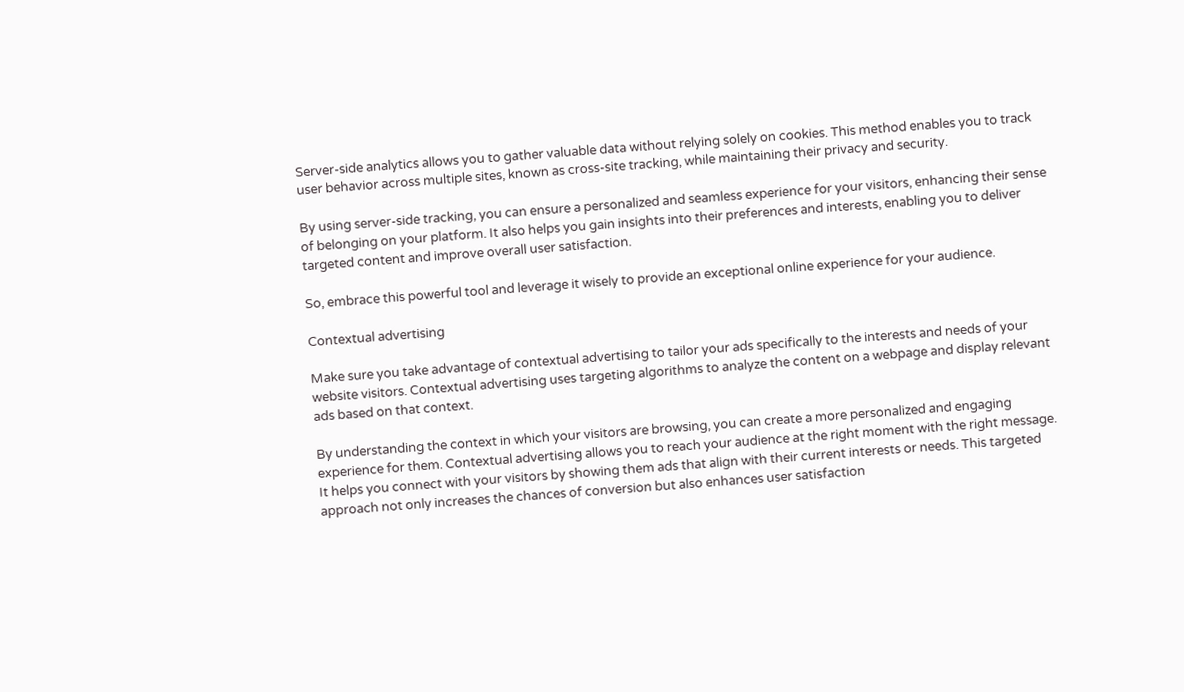Server-side analytics allows you to gather valuable data without relying solely on cookies. This method enables you to track user behavior across multiple sites, known as cross-site tracking, while maintaining their privacy and security.

By using server-side tracking, you can ensure a personalized and seamless experience for your visitors, enhancing their sense of belonging on your platform. It also helps you gain insights into their preferences and interests, enabling you to deliver targeted content and improve overall user satisfaction.

So, embrace this powerful tool and leverage it wisely to provide an exceptional online experience for your audience.

Contextual advertising

Make sure you take advantage of contextual advertising to tailor your ads specifically to the interests and needs of your website visitors. Contextual advertising uses targeting algorithms to analyze the content on a webpage and display relevant ads based on that context.

By understanding the context in which your visitors are browsing, you can create a more personalized and engaging experience for them. Contextual advertising allows you to reach your audience at the right moment with the right message. It helps you connect with your visitors by showing them ads that align with their current interests or needs. This targeted approach not only increases the chances of conversion but also enhances user satisfaction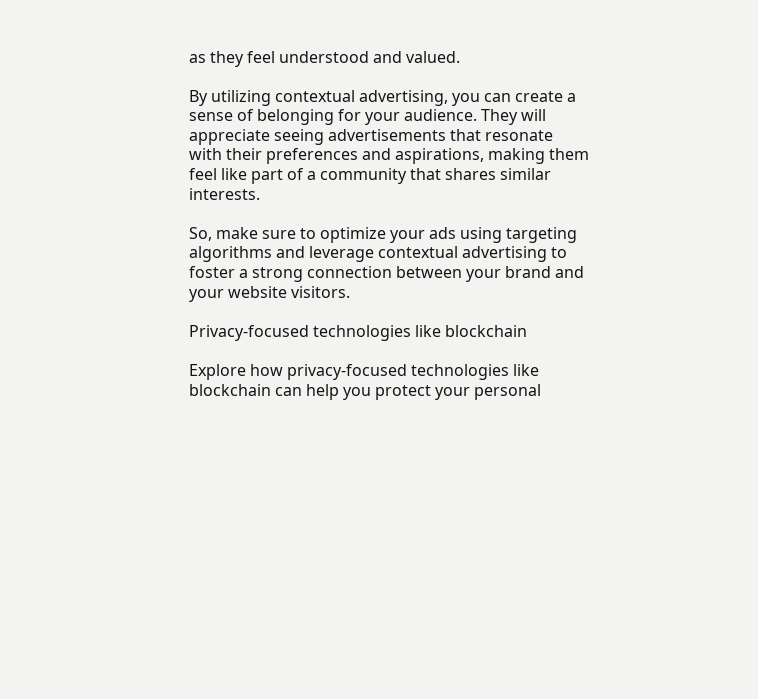as they feel understood and valued.

By utilizing contextual advertising, you can create a sense of belonging for your audience. They will appreciate seeing advertisements that resonate with their preferences and aspirations, making them feel like part of a community that shares similar interests.

So, make sure to optimize your ads using targeting algorithms and leverage contextual advertising to foster a strong connection between your brand and your website visitors.

Privacy-focused technologies like blockchain

Explore how privacy-focused technologies like blockchain can help you protect your personal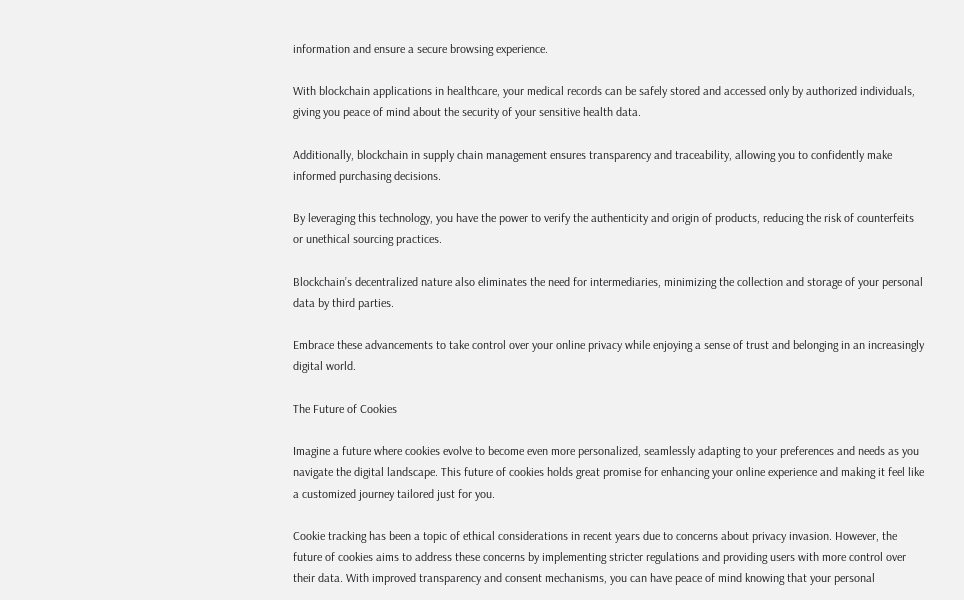information and ensure a secure browsing experience.

With blockchain applications in healthcare, your medical records can be safely stored and accessed only by authorized individuals, giving you peace of mind about the security of your sensitive health data.

Additionally, blockchain in supply chain management ensures transparency and traceability, allowing you to confidently make informed purchasing decisions.

By leveraging this technology, you have the power to verify the authenticity and origin of products, reducing the risk of counterfeits or unethical sourcing practices.

Blockchain’s decentralized nature also eliminates the need for intermediaries, minimizing the collection and storage of your personal data by third parties.

Embrace these advancements to take control over your online privacy while enjoying a sense of trust and belonging in an increasingly digital world.

The Future of Cookies

Imagine a future where cookies evolve to become even more personalized, seamlessly adapting to your preferences and needs as you navigate the digital landscape. This future of cookies holds great promise for enhancing your online experience and making it feel like a customized journey tailored just for you.

Cookie tracking has been a topic of ethical considerations in recent years due to concerns about privacy invasion. However, the future of cookies aims to address these concerns by implementing stricter regulations and providing users with more control over their data. With improved transparency and consent mechanisms, you can have peace of mind knowing that your personal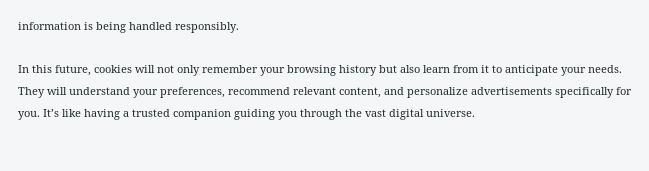information is being handled responsibly.

In this future, cookies will not only remember your browsing history but also learn from it to anticipate your needs. They will understand your preferences, recommend relevant content, and personalize advertisements specifically for you. It’s like having a trusted companion guiding you through the vast digital universe.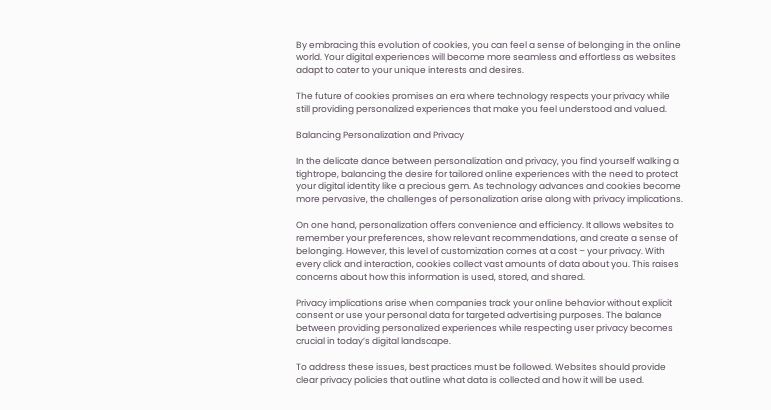By embracing this evolution of cookies, you can feel a sense of belonging in the online world. Your digital experiences will become more seamless and effortless as websites adapt to cater to your unique interests and desires.

The future of cookies promises an era where technology respects your privacy while still providing personalized experiences that make you feel understood and valued.

Balancing Personalization and Privacy

In the delicate dance between personalization and privacy, you find yourself walking a tightrope, balancing the desire for tailored online experiences with the need to protect your digital identity like a precious gem. As technology advances and cookies become more pervasive, the challenges of personalization arise along with privacy implications.

On one hand, personalization offers convenience and efficiency. It allows websites to remember your preferences, show relevant recommendations, and create a sense of belonging. However, this level of customization comes at a cost – your privacy. With every click and interaction, cookies collect vast amounts of data about you. This raises concerns about how this information is used, stored, and shared.

Privacy implications arise when companies track your online behavior without explicit consent or use your personal data for targeted advertising purposes. The balance between providing personalized experiences while respecting user privacy becomes crucial in today’s digital landscape.

To address these issues, best practices must be followed. Websites should provide clear privacy policies that outline what data is collected and how it will be used.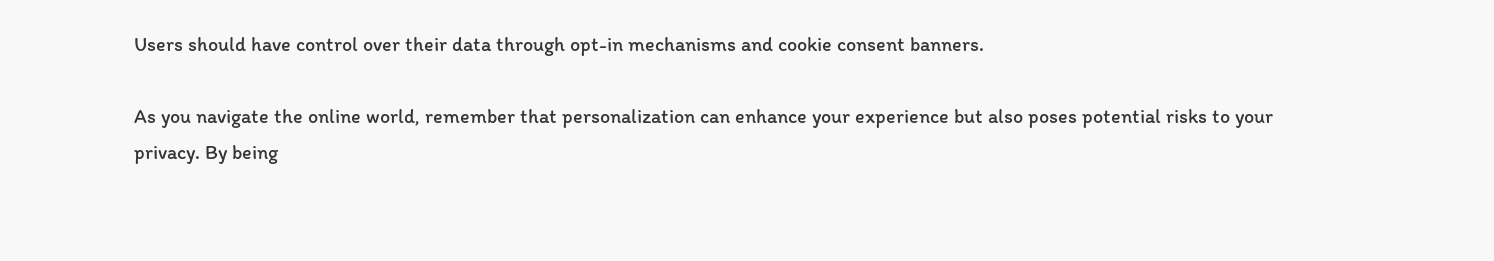Users should have control over their data through opt-in mechanisms and cookie consent banners.

As you navigate the online world, remember that personalization can enhance your experience but also poses potential risks to your privacy. By being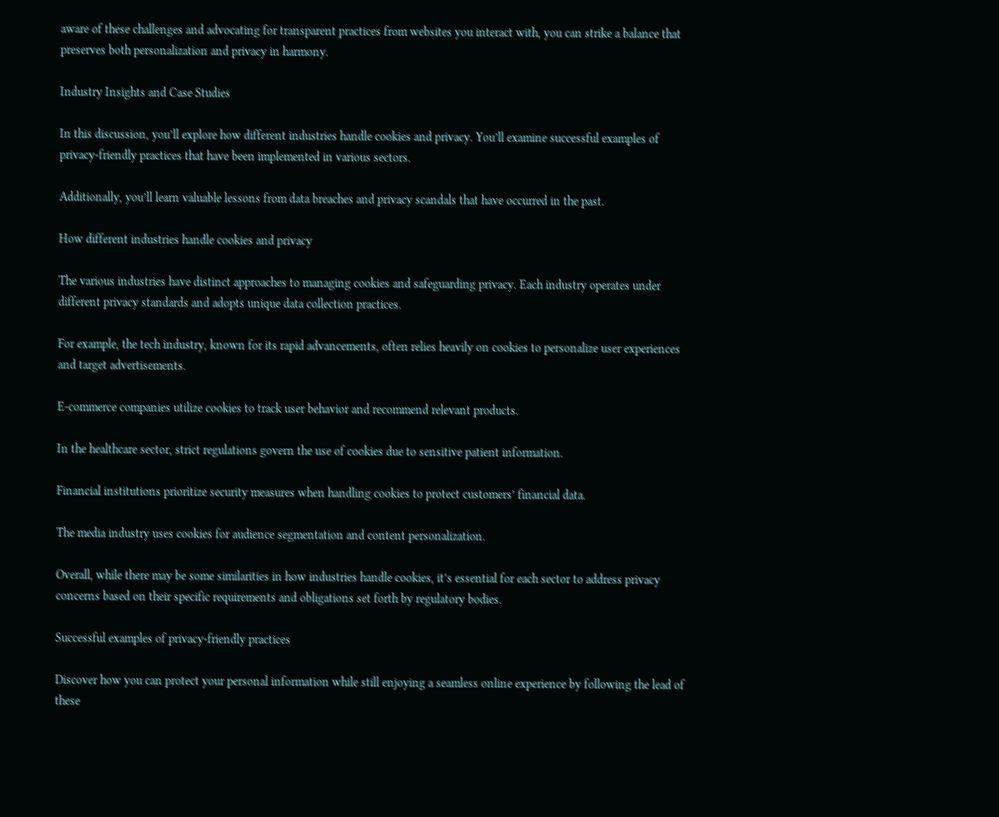aware of these challenges and advocating for transparent practices from websites you interact with, you can strike a balance that preserves both personalization and privacy in harmony.

Industry Insights and Case Studies

In this discussion, you’ll explore how different industries handle cookies and privacy. You’ll examine successful examples of privacy-friendly practices that have been implemented in various sectors.

Additionally, you’ll learn valuable lessons from data breaches and privacy scandals that have occurred in the past.

How different industries handle cookies and privacy

The various industries have distinct approaches to managing cookies and safeguarding privacy. Each industry operates under different privacy standards and adopts unique data collection practices.

For example, the tech industry, known for its rapid advancements, often relies heavily on cookies to personalize user experiences and target advertisements.

E-commerce companies utilize cookies to track user behavior and recommend relevant products.

In the healthcare sector, strict regulations govern the use of cookies due to sensitive patient information.

Financial institutions prioritize security measures when handling cookies to protect customers’ financial data.

The media industry uses cookies for audience segmentation and content personalization.

Overall, while there may be some similarities in how industries handle cookies, it’s essential for each sector to address privacy concerns based on their specific requirements and obligations set forth by regulatory bodies.

Successful examples of privacy-friendly practices

Discover how you can protect your personal information while still enjoying a seamless online experience by following the lead of these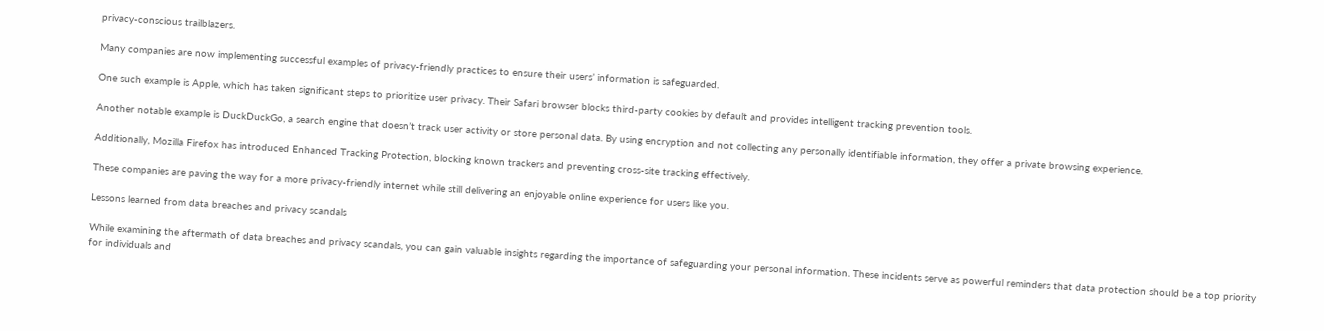privacy-conscious trailblazers.

Many companies are now implementing successful examples of privacy-friendly practices to ensure their users’ information is safeguarded.

One such example is Apple, which has taken significant steps to prioritize user privacy. Their Safari browser blocks third-party cookies by default and provides intelligent tracking prevention tools.

Another notable example is DuckDuckGo, a search engine that doesn’t track user activity or store personal data. By using encryption and not collecting any personally identifiable information, they offer a private browsing experience.

Additionally, Mozilla Firefox has introduced Enhanced Tracking Protection, blocking known trackers and preventing cross-site tracking effectively.

These companies are paving the way for a more privacy-friendly internet while still delivering an enjoyable online experience for users like you.

Lessons learned from data breaches and privacy scandals

While examining the aftermath of data breaches and privacy scandals, you can gain valuable insights regarding the importance of safeguarding your personal information. These incidents serve as powerful reminders that data protection should be a top priority for individuals and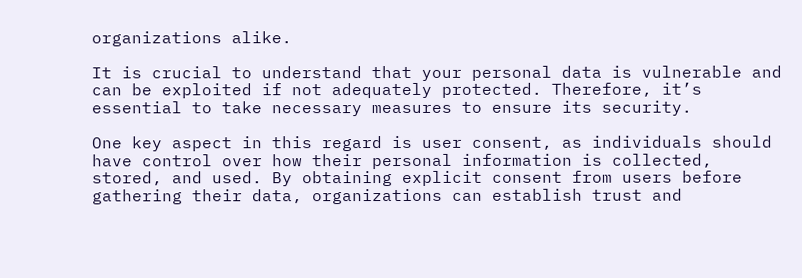organizations alike.

It is crucial to understand that your personal data is vulnerable and can be exploited if not adequately protected. Therefore, it’s essential to take necessary measures to ensure its security.

One key aspect in this regard is user consent, as individuals should have control over how their personal information is collected, stored, and used. By obtaining explicit consent from users before gathering their data, organizations can establish trust and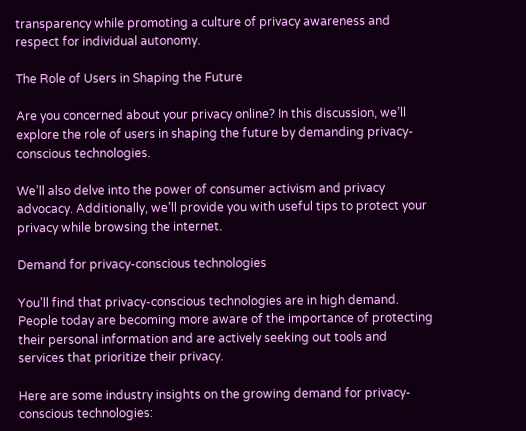transparency while promoting a culture of privacy awareness and respect for individual autonomy.

The Role of Users in Shaping the Future

Are you concerned about your privacy online? In this discussion, we’ll explore the role of users in shaping the future by demanding privacy-conscious technologies.

We’ll also delve into the power of consumer activism and privacy advocacy. Additionally, we’ll provide you with useful tips to protect your privacy while browsing the internet.

Demand for privacy-conscious technologies

You’ll find that privacy-conscious technologies are in high demand. People today are becoming more aware of the importance of protecting their personal information and are actively seeking out tools and services that prioritize their privacy.

Here are some industry insights on the growing demand for privacy-conscious technologies: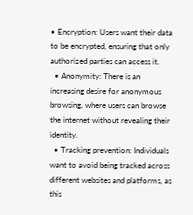• Encryption: Users want their data to be encrypted, ensuring that only authorized parties can access it.
  • Anonymity: There is an increasing desire for anonymous browsing, where users can browse the internet without revealing their identity.
  • Tracking prevention: Individuals want to avoid being tracked across different websites and platforms, as this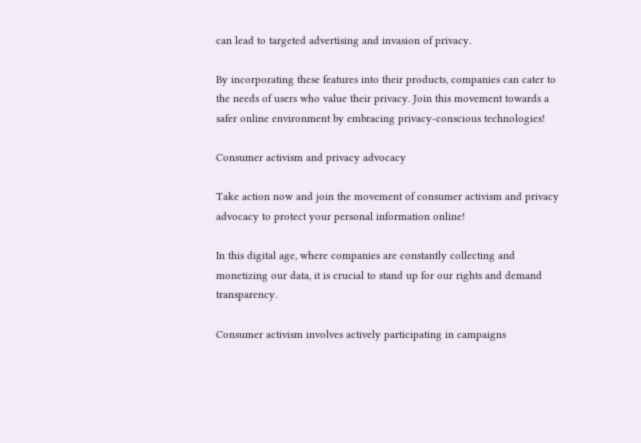can lead to targeted advertising and invasion of privacy.

By incorporating these features into their products, companies can cater to the needs of users who value their privacy. Join this movement towards a safer online environment by embracing privacy-conscious technologies!

Consumer activism and privacy advocacy

Take action now and join the movement of consumer activism and privacy advocacy to protect your personal information online!

In this digital age, where companies are constantly collecting and monetizing our data, it is crucial to stand up for our rights and demand transparency.

Consumer activism involves actively participating in campaigns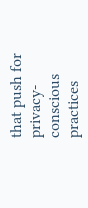that push for privacy-conscious practices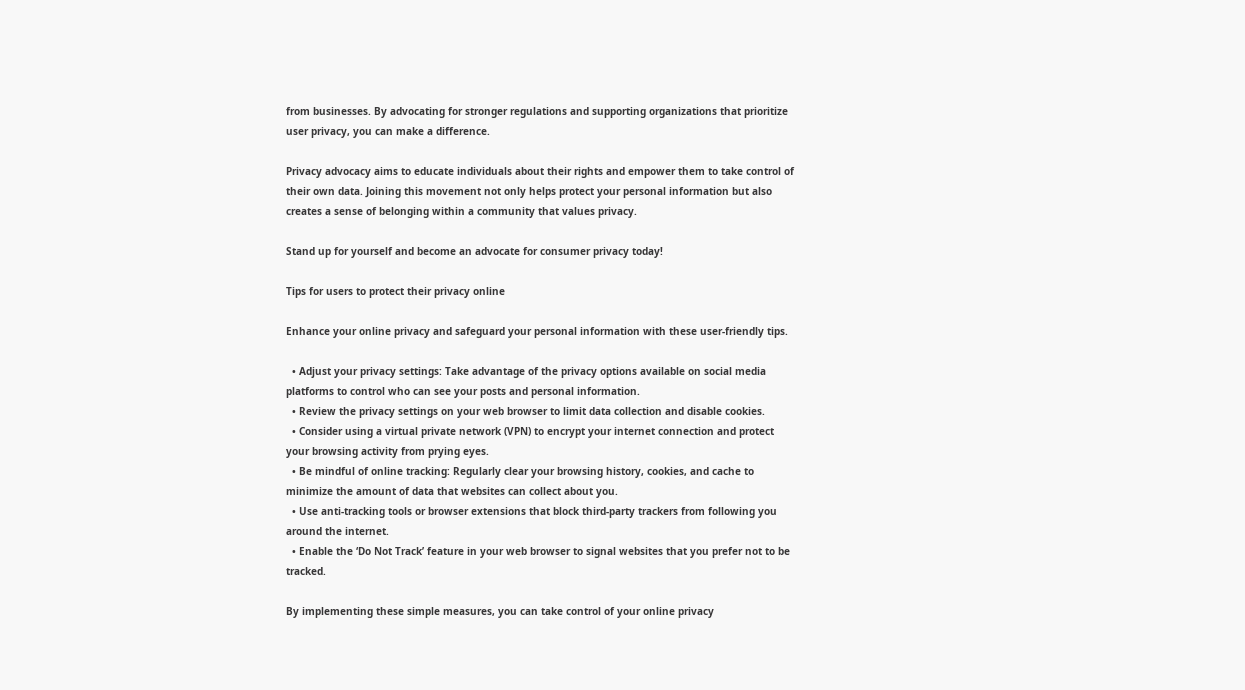from businesses. By advocating for stronger regulations and supporting organizations that prioritize user privacy, you can make a difference.

Privacy advocacy aims to educate individuals about their rights and empower them to take control of their own data. Joining this movement not only helps protect your personal information but also creates a sense of belonging within a community that values privacy.

Stand up for yourself and become an advocate for consumer privacy today!

Tips for users to protect their privacy online

Enhance your online privacy and safeguard your personal information with these user-friendly tips.

  • Adjust your privacy settings: Take advantage of the privacy options available on social media platforms to control who can see your posts and personal information.
  • Review the privacy settings on your web browser to limit data collection and disable cookies.
  • Consider using a virtual private network (VPN) to encrypt your internet connection and protect your browsing activity from prying eyes.
  • Be mindful of online tracking: Regularly clear your browsing history, cookies, and cache to minimize the amount of data that websites can collect about you.
  • Use anti-tracking tools or browser extensions that block third-party trackers from following you around the internet.
  • Enable the ‘Do Not Track’ feature in your web browser to signal websites that you prefer not to be tracked.

By implementing these simple measures, you can take control of your online privacy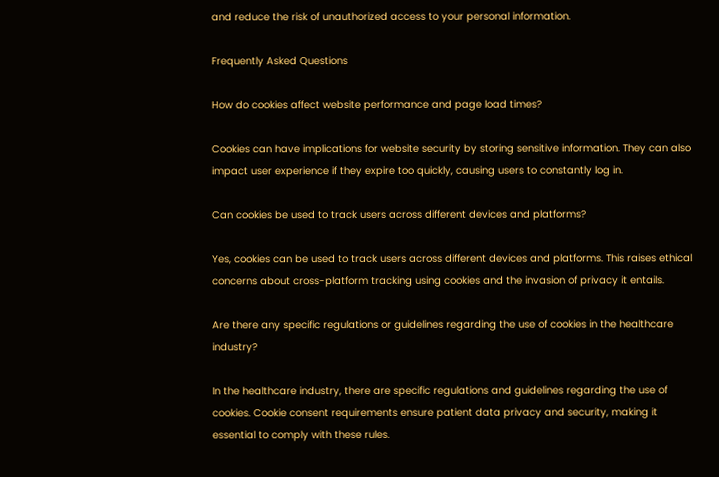and reduce the risk of unauthorized access to your personal information.

Frequently Asked Questions

How do cookies affect website performance and page load times?

Cookies can have implications for website security by storing sensitive information. They can also impact user experience if they expire too quickly, causing users to constantly log in.

Can cookies be used to track users across different devices and platforms?

Yes, cookies can be used to track users across different devices and platforms. This raises ethical concerns about cross-platform tracking using cookies and the invasion of privacy it entails.

Are there any specific regulations or guidelines regarding the use of cookies in the healthcare industry?

In the healthcare industry, there are specific regulations and guidelines regarding the use of cookies. Cookie consent requirements ensure patient data privacy and security, making it essential to comply with these rules.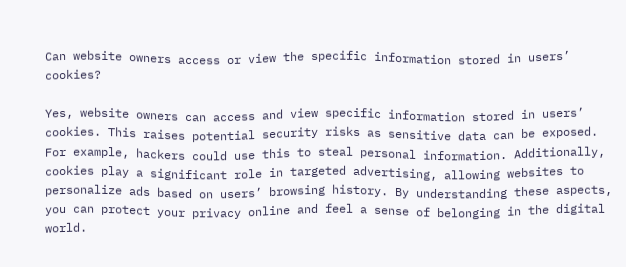Can website owners access or view the specific information stored in users’ cookies?

Yes, website owners can access and view specific information stored in users’ cookies. This raises potential security risks as sensitive data can be exposed. For example, hackers could use this to steal personal information. Additionally, cookies play a significant role in targeted advertising, allowing websites to personalize ads based on users’ browsing history. By understanding these aspects, you can protect your privacy online and feel a sense of belonging in the digital world.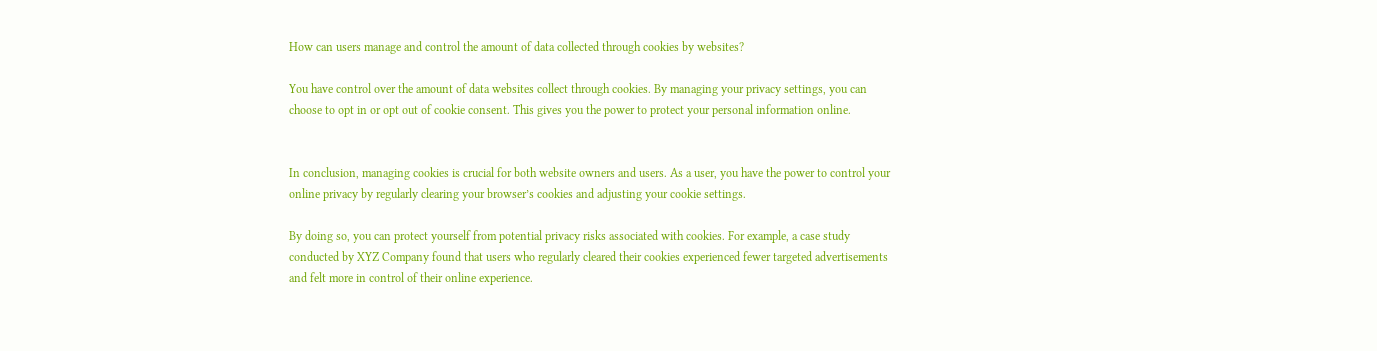How can users manage and control the amount of data collected through cookies by websites?

You have control over the amount of data websites collect through cookies. By managing your privacy settings, you can choose to opt in or opt out of cookie consent. This gives you the power to protect your personal information online.


In conclusion, managing cookies is crucial for both website owners and users. As a user, you have the power to control your online privacy by regularly clearing your browser’s cookies and adjusting your cookie settings.

By doing so, you can protect yourself from potential privacy risks associated with cookies. For example, a case study conducted by XYZ Company found that users who regularly cleared their cookies experienced fewer targeted advertisements and felt more in control of their online experience.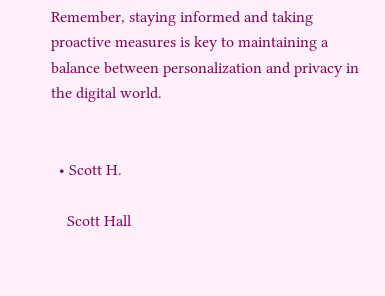Remember, staying informed and taking proactive measures is key to maintaining a balance between personalization and privacy in the digital world.


  • Scott H.

    Scott Hall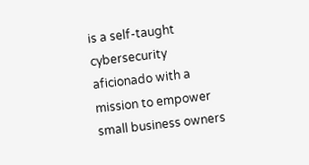is a self-taught cybersecurity aficionado with a mission to empower small business owners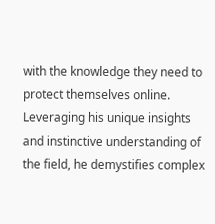with the knowledge they need to protect themselves online. Leveraging his unique insights and instinctive understanding of the field, he demystifies complex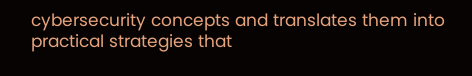cybersecurity concepts and translates them into practical strategies that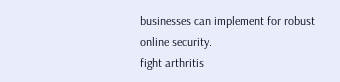businesses can implement for robust online security.
fight arthritis